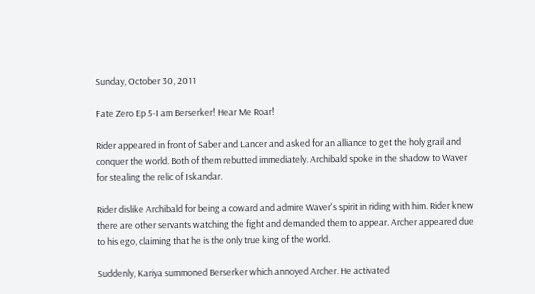Sunday, October 30, 2011

Fate Zero Ep 5-I am Berserker! Hear Me Roar!

Rider appeared in front of Saber and Lancer and asked for an alliance to get the holy grail and conquer the world. Both of them rebutted immediately. Archibald spoke in the shadow to Waver for stealing the relic of Iskandar.

Rider dislike Archibald for being a coward and admire Waver's spirit in riding with him. Rider knew there are other servants watching the fight and demanded them to appear. Archer appeared due to his ego, claiming that he is the only true king of the world.

Suddenly, Kariya summoned Berserker which annoyed Archer. He activated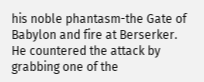his noble phantasm-the Gate of Babylon and fire at Berserker. He countered the attack by grabbing one of the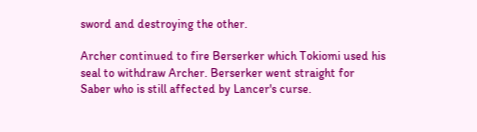sword and destroying the other.

Archer continued to fire Berserker which Tokiomi used his seal to withdraw Archer. Berserker went straight for Saber who is still affected by Lancer's curse.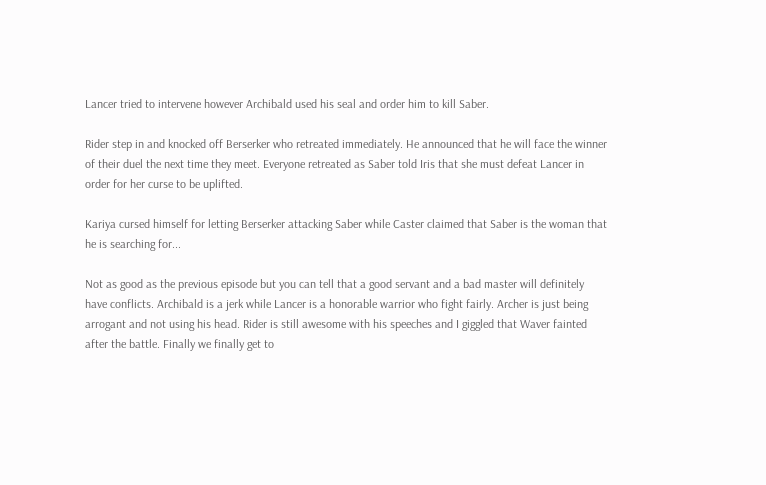Lancer tried to intervene however Archibald used his seal and order him to kill Saber.

Rider step in and knocked off Berserker who retreated immediately. He announced that he will face the winner of their duel the next time they meet. Everyone retreated as Saber told Iris that she must defeat Lancer in order for her curse to be uplifted.

Kariya cursed himself for letting Berserker attacking Saber while Caster claimed that Saber is the woman that he is searching for...

Not as good as the previous episode but you can tell that a good servant and a bad master will definitely have conflicts. Archibald is a jerk while Lancer is a honorable warrior who fight fairly. Archer is just being arrogant and not using his head. Rider is still awesome with his speeches and I giggled that Waver fainted after the battle. Finally we finally get to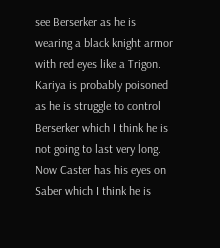see Berserker as he is wearing a black knight armor with red eyes like a Trigon. Kariya is probably poisoned as he is struggle to control Berserker which I think he is not going to last very long. Now Caster has his eyes on Saber which I think he is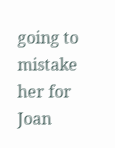going to mistake her for Joan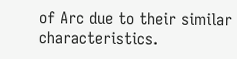of Arc due to their similar characteristics.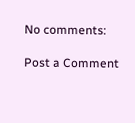No comments:

Post a Comment